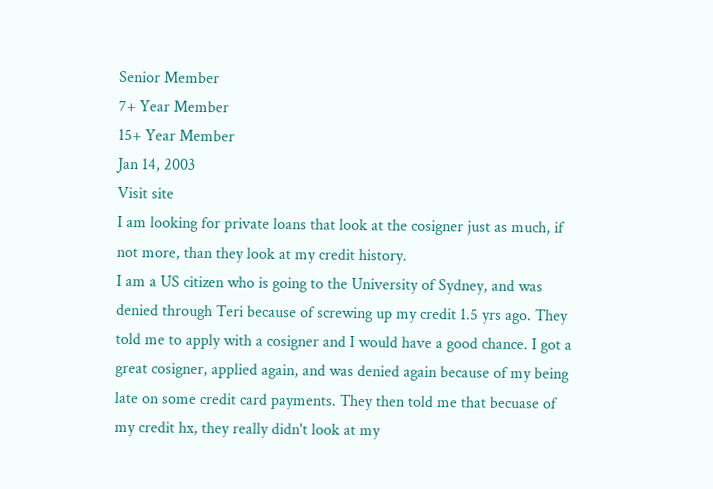Senior Member
7+ Year Member
15+ Year Member
Jan 14, 2003
Visit site
I am looking for private loans that look at the cosigner just as much, if not more, than they look at my credit history.
I am a US citizen who is going to the University of Sydney, and was denied through Teri because of screwing up my credit 1.5 yrs ago. They told me to apply with a cosigner and I would have a good chance. I got a great cosigner, applied again, and was denied again because of my being late on some credit card payments. They then told me that becuase of my credit hx, they really didn't look at my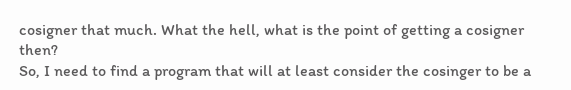cosigner that much. What the hell, what is the point of getting a cosigner then?
So, I need to find a program that will at least consider the cosinger to be a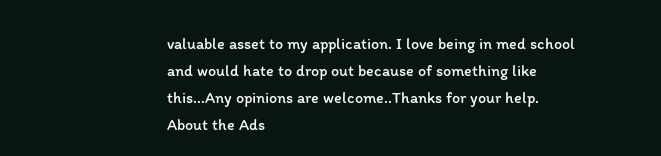valuable asset to my application. I love being in med school and would hate to drop out because of something like this...Any opinions are welcome..Thanks for your help.
About the Ads